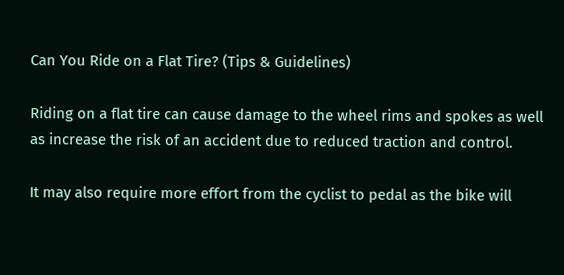Can You Ride on a Flat Tire? (Tips & Guidelines)

Riding on a flat tire can cause damage to the wheel rims and spokes as well as increase the risk of an accident due to reduced traction and control.

It may also require more effort from the cyclist to pedal as the bike will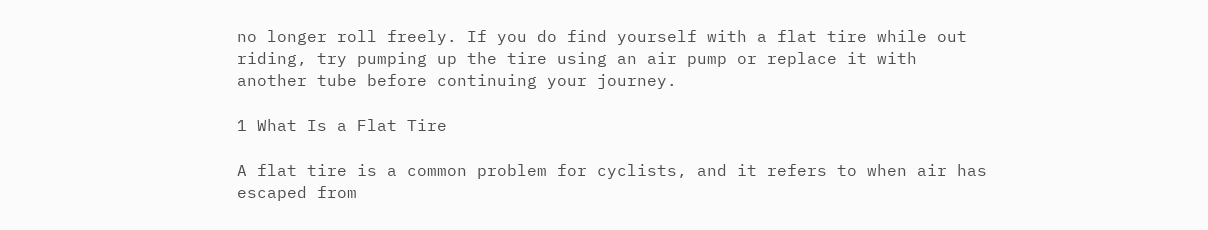no longer roll freely. If you do find yourself with a flat tire while out riding, try pumping up the tire using an air pump or replace it with another tube before continuing your journey.

1 What Is a Flat Tire

A flat tire is a common problem for cyclists, and it refers to when air has escaped from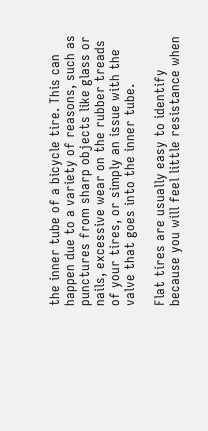the inner tube of a bicycle tire. This can happen due to a variety of reasons, such as punctures from sharp objects like glass or nails, excessive wear on the rubber treads of your tires, or simply an issue with the valve that goes into the inner tube.

Flat tires are usually easy to identify because you will feel little resistance when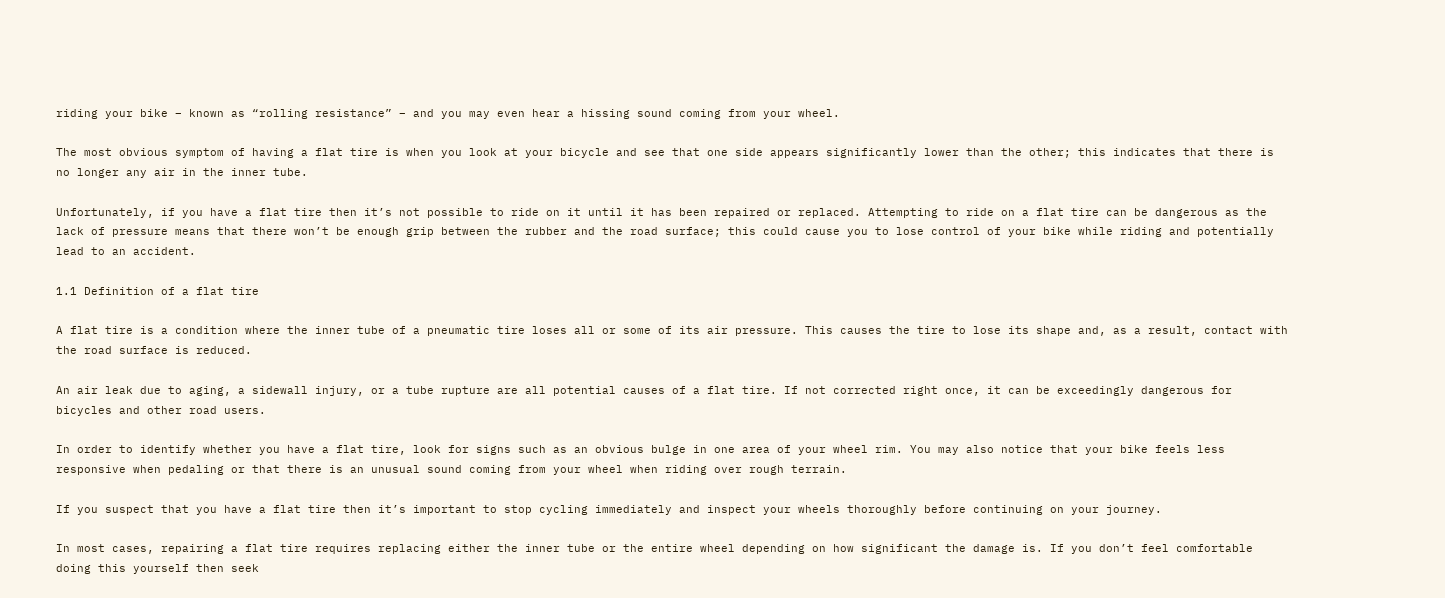riding your bike – known as “rolling resistance” – and you may even hear a hissing sound coming from your wheel.

The most obvious symptom of having a flat tire is when you look at your bicycle and see that one side appears significantly lower than the other; this indicates that there is no longer any air in the inner tube.

Unfortunately, if you have a flat tire then it’s not possible to ride on it until it has been repaired or replaced. Attempting to ride on a flat tire can be dangerous as the lack of pressure means that there won’t be enough grip between the rubber and the road surface; this could cause you to lose control of your bike while riding and potentially lead to an accident.

1.1 Definition of a flat tire

A flat tire is a condition where the inner tube of a pneumatic tire loses all or some of its air pressure. This causes the tire to lose its shape and, as a result, contact with the road surface is reduced.

An air leak due to aging, a sidewall injury, or a tube rupture are all potential causes of a flat tire. If not corrected right once, it can be exceedingly dangerous for bicycles and other road users.

In order to identify whether you have a flat tire, look for signs such as an obvious bulge in one area of your wheel rim. You may also notice that your bike feels less responsive when pedaling or that there is an unusual sound coming from your wheel when riding over rough terrain.

If you suspect that you have a flat tire then it’s important to stop cycling immediately and inspect your wheels thoroughly before continuing on your journey.

In most cases, repairing a flat tire requires replacing either the inner tube or the entire wheel depending on how significant the damage is. If you don’t feel comfortable doing this yourself then seek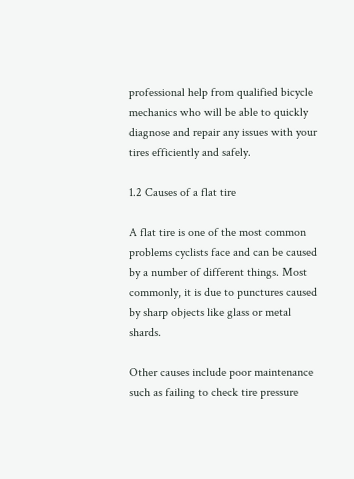professional help from qualified bicycle mechanics who will be able to quickly diagnose and repair any issues with your tires efficiently and safely.

1.2 Causes of a flat tire

A flat tire is one of the most common problems cyclists face and can be caused by a number of different things. Most commonly, it is due to punctures caused by sharp objects like glass or metal shards.

Other causes include poor maintenance such as failing to check tire pressure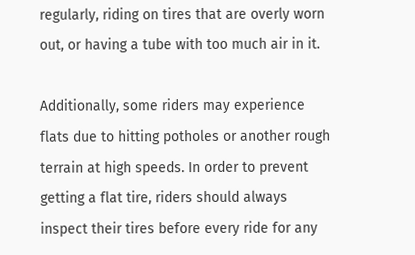regularly, riding on tires that are overly worn out, or having a tube with too much air in it.

Additionally, some riders may experience flats due to hitting potholes or another rough terrain at high speeds. In order to prevent getting a flat tire, riders should always inspect their tires before every ride for any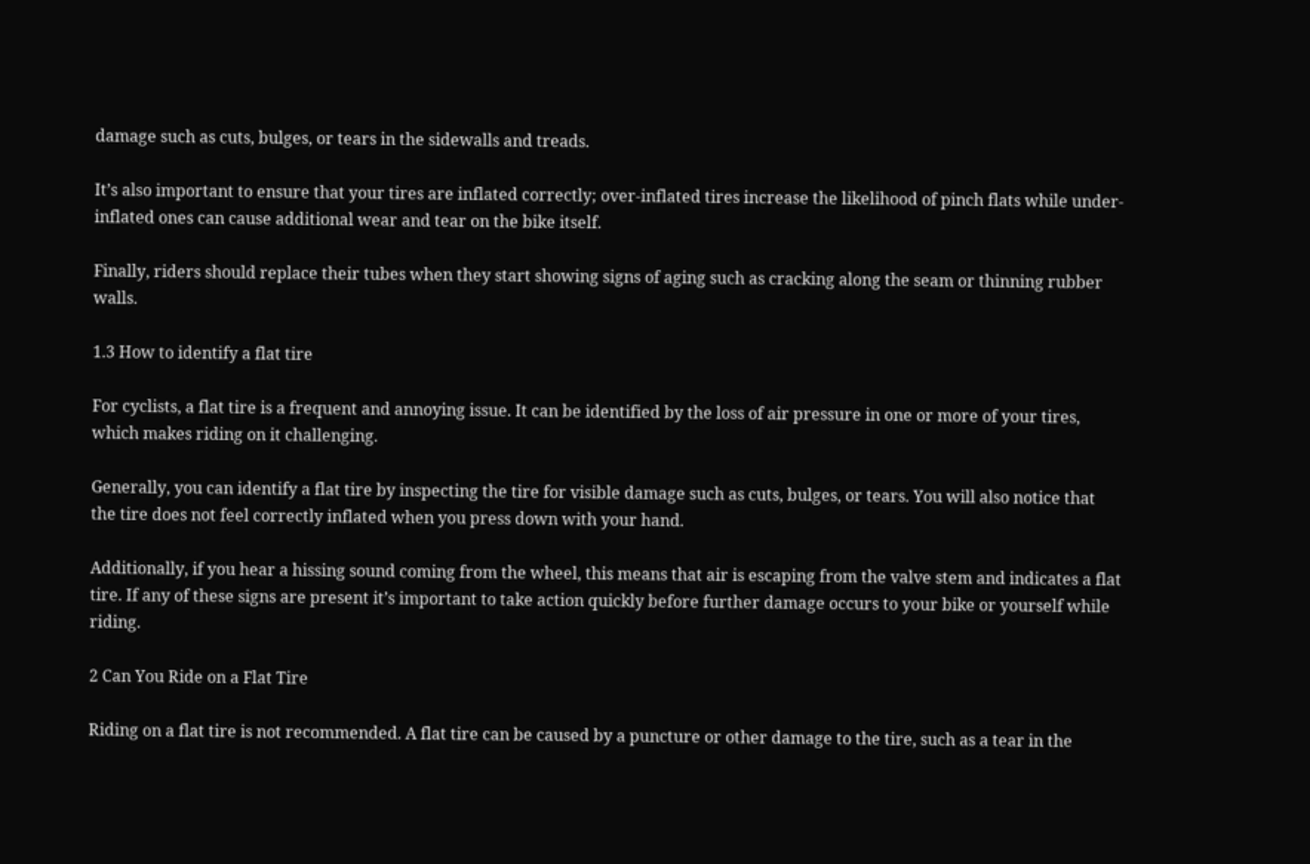damage such as cuts, bulges, or tears in the sidewalls and treads.

It’s also important to ensure that your tires are inflated correctly; over-inflated tires increase the likelihood of pinch flats while under-inflated ones can cause additional wear and tear on the bike itself.

Finally, riders should replace their tubes when they start showing signs of aging such as cracking along the seam or thinning rubber walls.

1.3 How to identify a flat tire

For cyclists, a flat tire is a frequent and annoying issue. It can be identified by the loss of air pressure in one or more of your tires, which makes riding on it challenging.

Generally, you can identify a flat tire by inspecting the tire for visible damage such as cuts, bulges, or tears. You will also notice that the tire does not feel correctly inflated when you press down with your hand.

Additionally, if you hear a hissing sound coming from the wheel, this means that air is escaping from the valve stem and indicates a flat tire. If any of these signs are present it’s important to take action quickly before further damage occurs to your bike or yourself while riding.

2 Can You Ride on a Flat Tire

Riding on a flat tire is not recommended. A flat tire can be caused by a puncture or other damage to the tire, such as a tear in the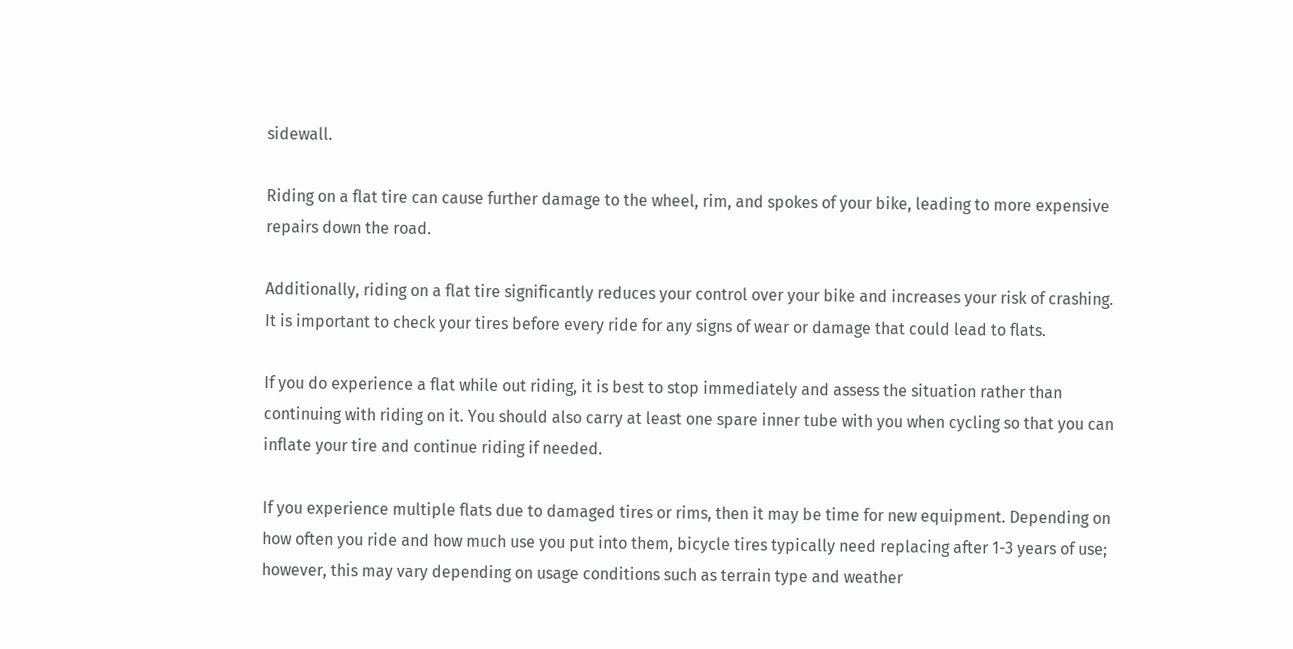sidewall.

Riding on a flat tire can cause further damage to the wheel, rim, and spokes of your bike, leading to more expensive repairs down the road.

Additionally, riding on a flat tire significantly reduces your control over your bike and increases your risk of crashing. It is important to check your tires before every ride for any signs of wear or damage that could lead to flats.

If you do experience a flat while out riding, it is best to stop immediately and assess the situation rather than continuing with riding on it. You should also carry at least one spare inner tube with you when cycling so that you can inflate your tire and continue riding if needed.

If you experience multiple flats due to damaged tires or rims, then it may be time for new equipment. Depending on how often you ride and how much use you put into them, bicycle tires typically need replacing after 1-3 years of use; however, this may vary depending on usage conditions such as terrain type and weather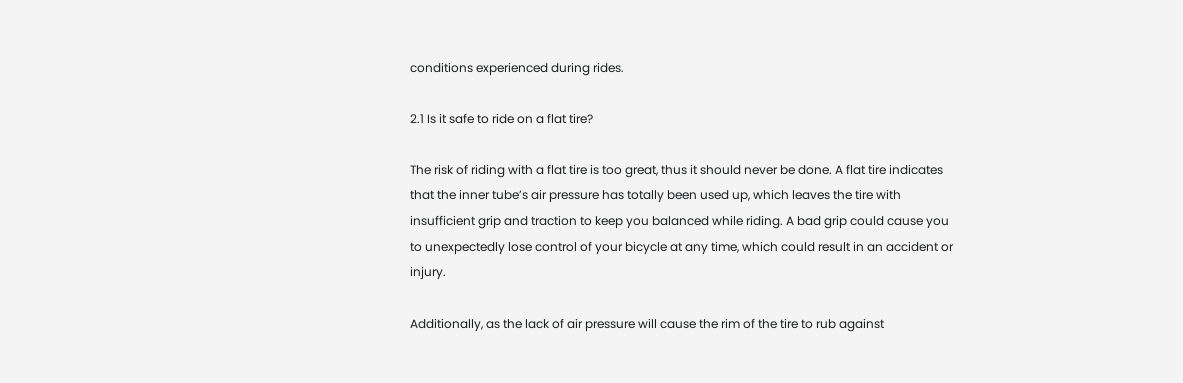conditions experienced during rides.

2.1 Is it safe to ride on a flat tire?

The risk of riding with a flat tire is too great, thus it should never be done. A flat tire indicates that the inner tube’s air pressure has totally been used up, which leaves the tire with insufficient grip and traction to keep you balanced while riding. A bad grip could cause you to unexpectedly lose control of your bicycle at any time, which could result in an accident or injury.

Additionally, as the lack of air pressure will cause the rim of the tire to rub against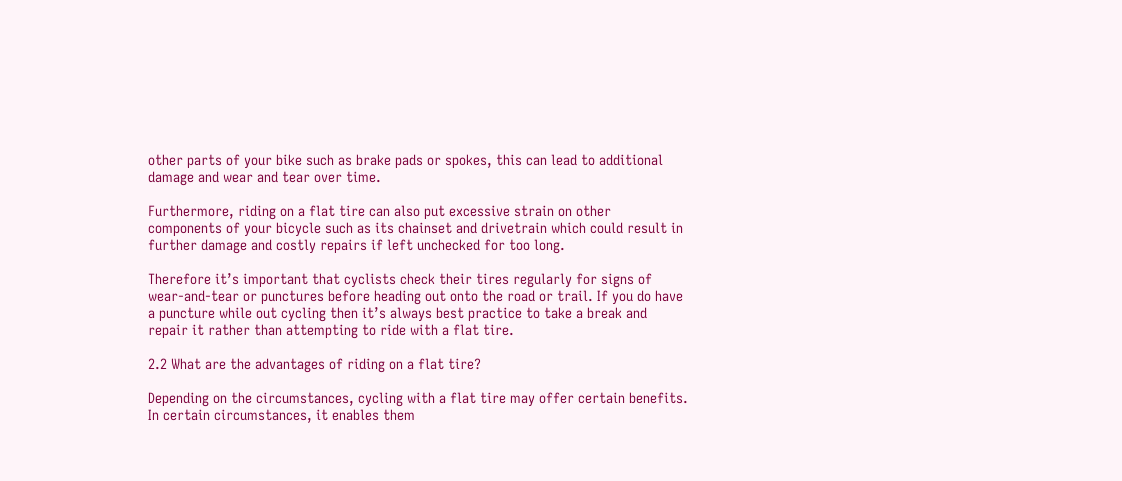other parts of your bike such as brake pads or spokes, this can lead to additional damage and wear and tear over time.

Furthermore, riding on a flat tire can also put excessive strain on other components of your bicycle such as its chainset and drivetrain which could result in further damage and costly repairs if left unchecked for too long.

Therefore it’s important that cyclists check their tires regularly for signs of wear-and-tear or punctures before heading out onto the road or trail. If you do have a puncture while out cycling then it’s always best practice to take a break and repair it rather than attempting to ride with a flat tire.

2.2 What are the advantages of riding on a flat tire?

Depending on the circumstances, cycling with a flat tire may offer certain benefits. In certain circumstances, it enables them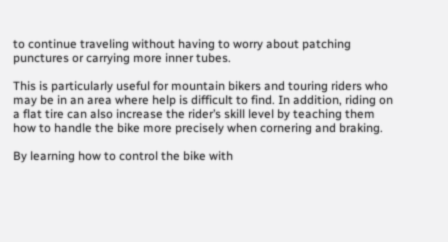to continue traveling without having to worry about patching punctures or carrying more inner tubes.

This is particularly useful for mountain bikers and touring riders who may be in an area where help is difficult to find. In addition, riding on a flat tire can also increase the rider’s skill level by teaching them how to handle the bike more precisely when cornering and braking.

By learning how to control the bike with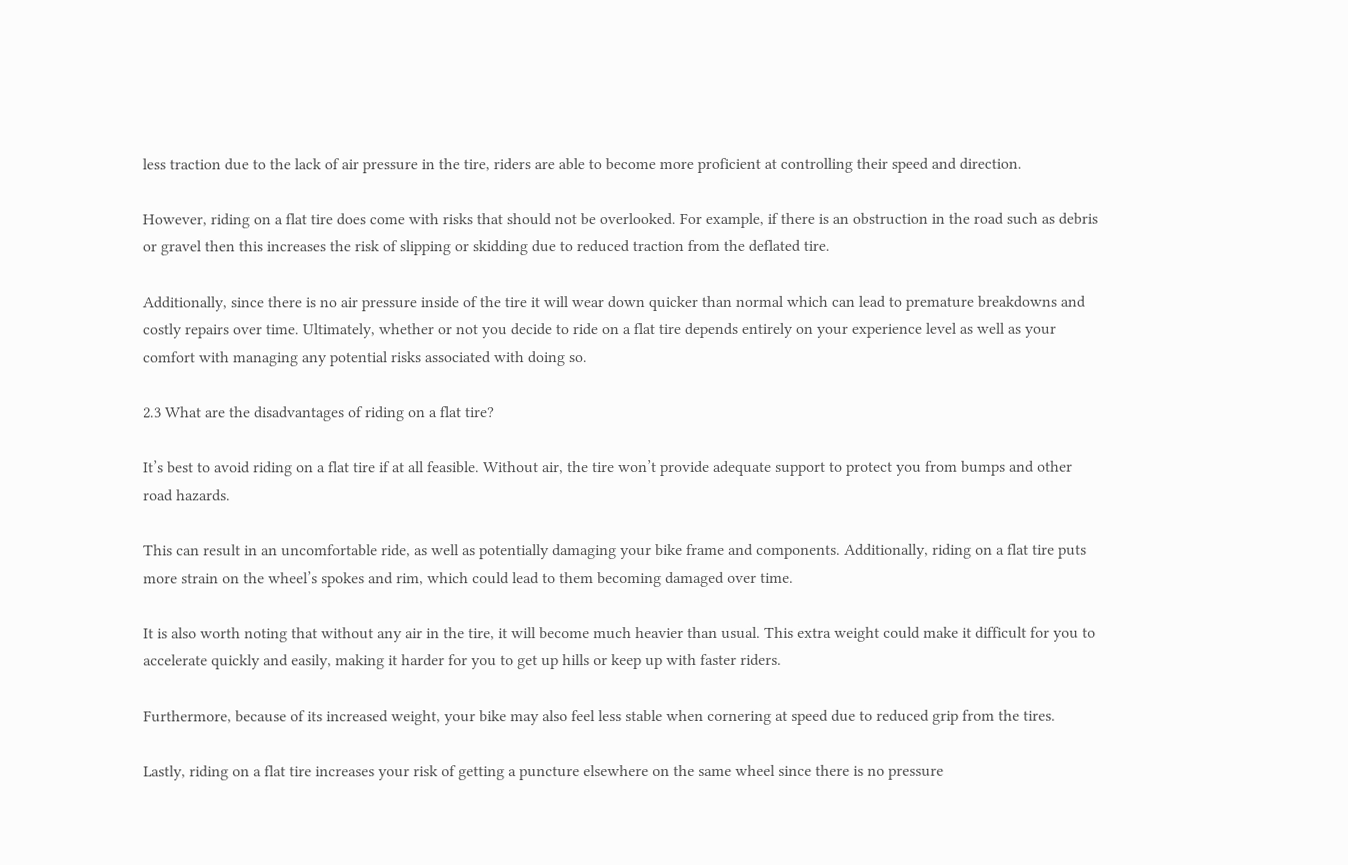less traction due to the lack of air pressure in the tire, riders are able to become more proficient at controlling their speed and direction.

However, riding on a flat tire does come with risks that should not be overlooked. For example, if there is an obstruction in the road such as debris or gravel then this increases the risk of slipping or skidding due to reduced traction from the deflated tire.

Additionally, since there is no air pressure inside of the tire it will wear down quicker than normal which can lead to premature breakdowns and costly repairs over time. Ultimately, whether or not you decide to ride on a flat tire depends entirely on your experience level as well as your comfort with managing any potential risks associated with doing so.

2.3 What are the disadvantages of riding on a flat tire?

It’s best to avoid riding on a flat tire if at all feasible. Without air, the tire won’t provide adequate support to protect you from bumps and other road hazards.

This can result in an uncomfortable ride, as well as potentially damaging your bike frame and components. Additionally, riding on a flat tire puts more strain on the wheel’s spokes and rim, which could lead to them becoming damaged over time.

It is also worth noting that without any air in the tire, it will become much heavier than usual. This extra weight could make it difficult for you to accelerate quickly and easily, making it harder for you to get up hills or keep up with faster riders.

Furthermore, because of its increased weight, your bike may also feel less stable when cornering at speed due to reduced grip from the tires.

Lastly, riding on a flat tire increases your risk of getting a puncture elsewhere on the same wheel since there is no pressure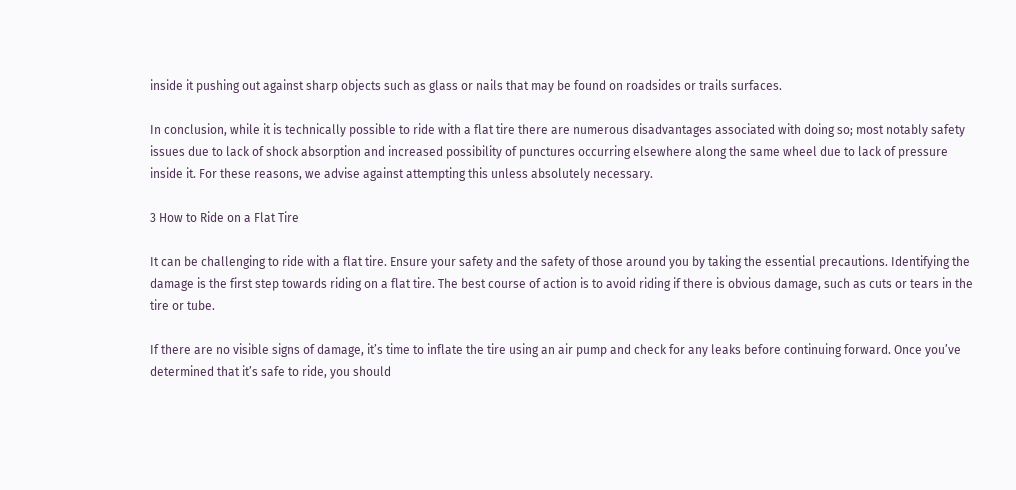inside it pushing out against sharp objects such as glass or nails that may be found on roadsides or trails surfaces.

In conclusion, while it is technically possible to ride with a flat tire there are numerous disadvantages associated with doing so; most notably safety issues due to lack of shock absorption and increased possibility of punctures occurring elsewhere along the same wheel due to lack of pressure inside it. For these reasons, we advise against attempting this unless absolutely necessary.

3 How to Ride on a Flat Tire

It can be challenging to ride with a flat tire. Ensure your safety and the safety of those around you by taking the essential precautions. Identifying the damage is the first step towards riding on a flat tire. The best course of action is to avoid riding if there is obvious damage, such as cuts or tears in the tire or tube.

If there are no visible signs of damage, it’s time to inflate the tire using an air pump and check for any leaks before continuing forward. Once you’ve determined that it’s safe to ride, you should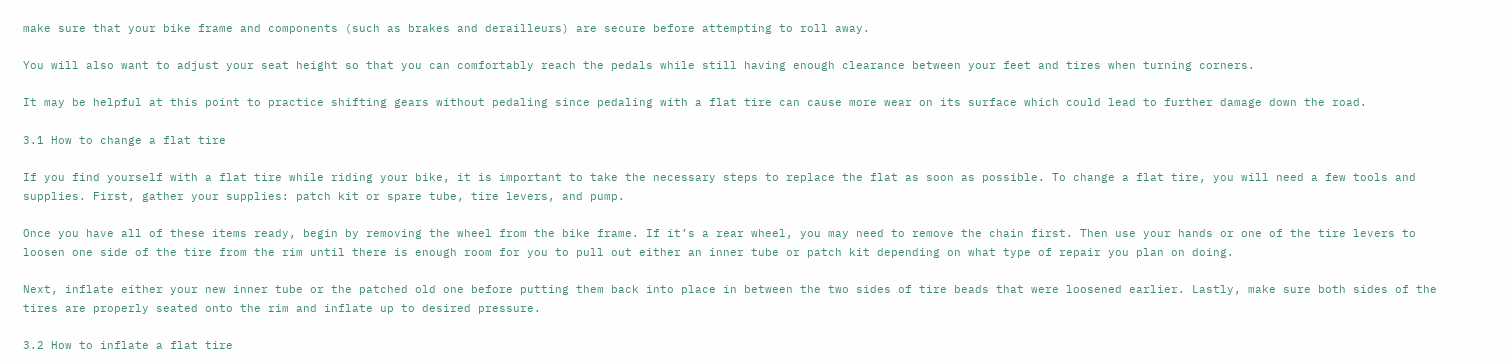make sure that your bike frame and components (such as brakes and derailleurs) are secure before attempting to roll away.

You will also want to adjust your seat height so that you can comfortably reach the pedals while still having enough clearance between your feet and tires when turning corners.

It may be helpful at this point to practice shifting gears without pedaling since pedaling with a flat tire can cause more wear on its surface which could lead to further damage down the road.

3.1 How to change a flat tire

If you find yourself with a flat tire while riding your bike, it is important to take the necessary steps to replace the flat as soon as possible. To change a flat tire, you will need a few tools and supplies. First, gather your supplies: patch kit or spare tube, tire levers, and pump.

Once you have all of these items ready, begin by removing the wheel from the bike frame. If it’s a rear wheel, you may need to remove the chain first. Then use your hands or one of the tire levers to loosen one side of the tire from the rim until there is enough room for you to pull out either an inner tube or patch kit depending on what type of repair you plan on doing.

Next, inflate either your new inner tube or the patched old one before putting them back into place in between the two sides of tire beads that were loosened earlier. Lastly, make sure both sides of the tires are properly seated onto the rim and inflate up to desired pressure.

3.2 How to inflate a flat tire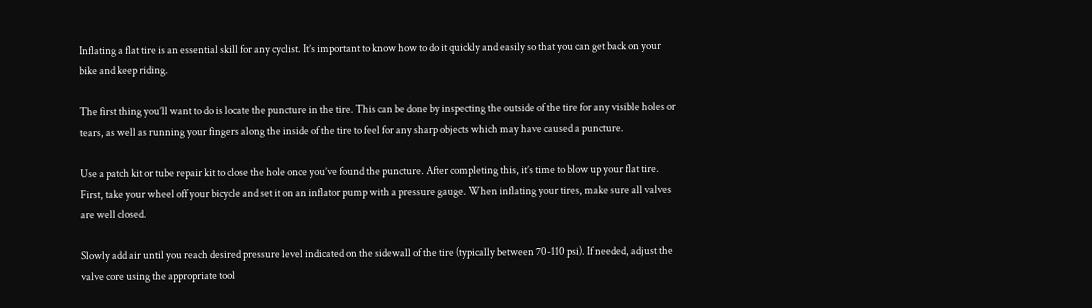Inflating a flat tire is an essential skill for any cyclist. It’s important to know how to do it quickly and easily so that you can get back on your bike and keep riding.

The first thing you’ll want to do is locate the puncture in the tire. This can be done by inspecting the outside of the tire for any visible holes or tears, as well as running your fingers along the inside of the tire to feel for any sharp objects which may have caused a puncture.

Use a patch kit or tube repair kit to close the hole once you’ve found the puncture. After completing this, it’s time to blow up your flat tire. First, take your wheel off your bicycle and set it on an inflator pump with a pressure gauge. When inflating your tires, make sure all valves are well closed.

Slowly add air until you reach desired pressure level indicated on the sidewall of the tire (typically between 70-110 psi). If needed, adjust the valve core using the appropriate tool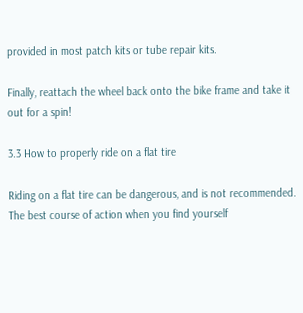provided in most patch kits or tube repair kits.

Finally, reattach the wheel back onto the bike frame and take it out for a spin!

3.3 How to properly ride on a flat tire

Riding on a flat tire can be dangerous, and is not recommended. The best course of action when you find yourself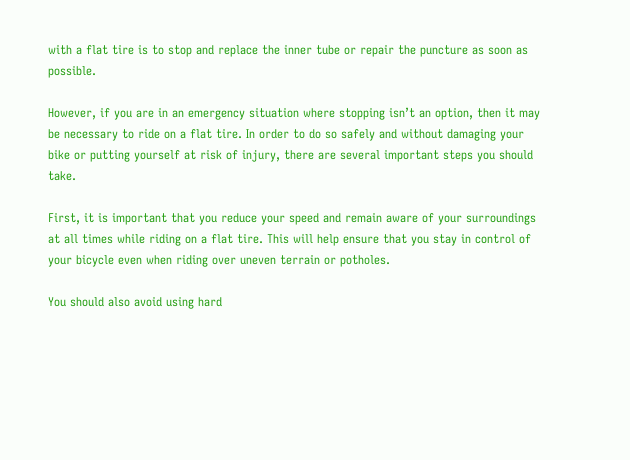with a flat tire is to stop and replace the inner tube or repair the puncture as soon as possible.

However, if you are in an emergency situation where stopping isn’t an option, then it may be necessary to ride on a flat tire. In order to do so safely and without damaging your bike or putting yourself at risk of injury, there are several important steps you should take.

First, it is important that you reduce your speed and remain aware of your surroundings at all times while riding on a flat tire. This will help ensure that you stay in control of your bicycle even when riding over uneven terrain or potholes.

You should also avoid using hard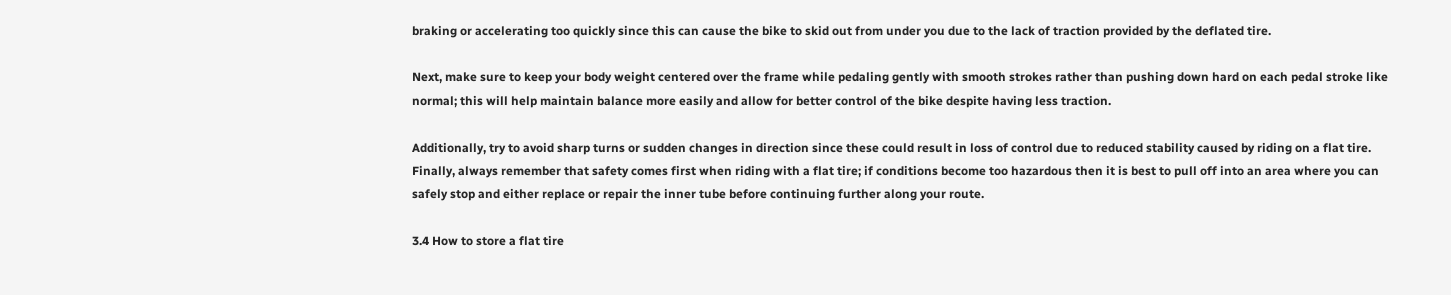braking or accelerating too quickly since this can cause the bike to skid out from under you due to the lack of traction provided by the deflated tire.

Next, make sure to keep your body weight centered over the frame while pedaling gently with smooth strokes rather than pushing down hard on each pedal stroke like normal; this will help maintain balance more easily and allow for better control of the bike despite having less traction.

Additionally, try to avoid sharp turns or sudden changes in direction since these could result in loss of control due to reduced stability caused by riding on a flat tire. Finally, always remember that safety comes first when riding with a flat tire; if conditions become too hazardous then it is best to pull off into an area where you can safely stop and either replace or repair the inner tube before continuing further along your route.

3.4 How to store a flat tire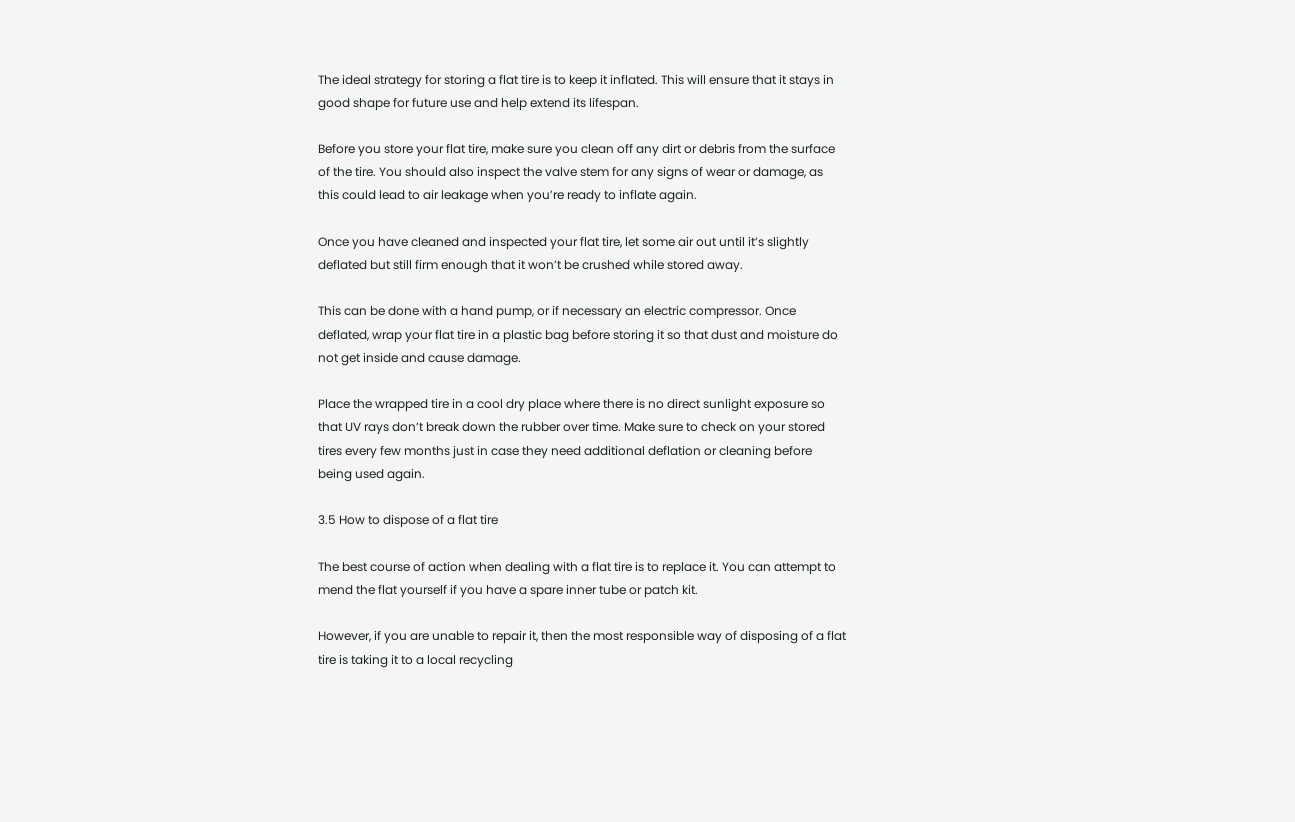The ideal strategy for storing a flat tire is to keep it inflated. This will ensure that it stays in good shape for future use and help extend its lifespan.

Before you store your flat tire, make sure you clean off any dirt or debris from the surface of the tire. You should also inspect the valve stem for any signs of wear or damage, as this could lead to air leakage when you’re ready to inflate again.

Once you have cleaned and inspected your flat tire, let some air out until it’s slightly deflated but still firm enough that it won’t be crushed while stored away.

This can be done with a hand pump, or if necessary an electric compressor. Once deflated, wrap your flat tire in a plastic bag before storing it so that dust and moisture do not get inside and cause damage.

Place the wrapped tire in a cool dry place where there is no direct sunlight exposure so that UV rays don’t break down the rubber over time. Make sure to check on your stored tires every few months just in case they need additional deflation or cleaning before being used again.

3.5 How to dispose of a flat tire

The best course of action when dealing with a flat tire is to replace it. You can attempt to mend the flat yourself if you have a spare inner tube or patch kit.

However, if you are unable to repair it, then the most responsible way of disposing of a flat tire is taking it to a local recycling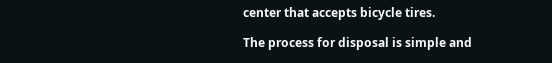center that accepts bicycle tires.

The process for disposal is simple and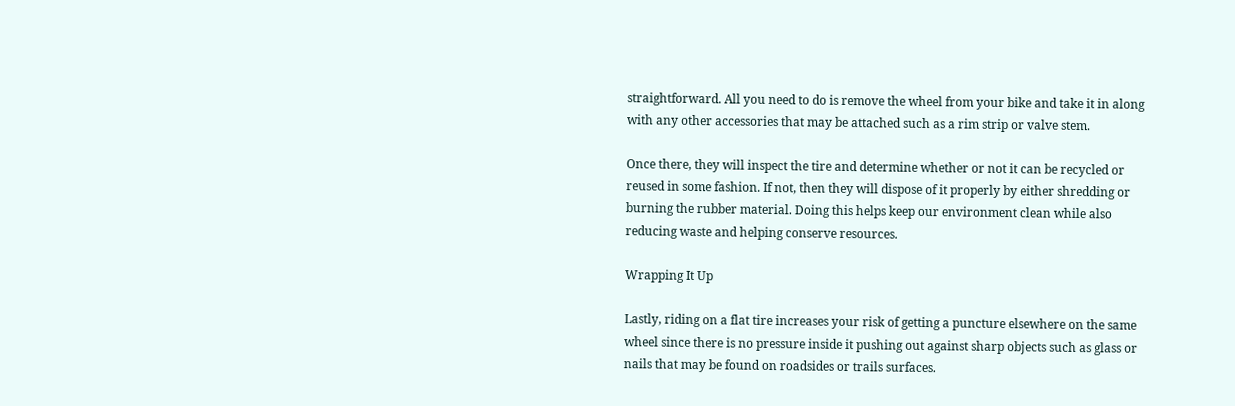straightforward. All you need to do is remove the wheel from your bike and take it in along with any other accessories that may be attached such as a rim strip or valve stem.

Once there, they will inspect the tire and determine whether or not it can be recycled or reused in some fashion. If not, then they will dispose of it properly by either shredding or burning the rubber material. Doing this helps keep our environment clean while also reducing waste and helping conserve resources.

Wrapping It Up

Lastly, riding on a flat tire increases your risk of getting a puncture elsewhere on the same wheel since there is no pressure inside it pushing out against sharp objects such as glass or nails that may be found on roadsides or trails surfaces.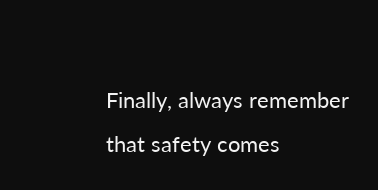Finally, always remember that safety comes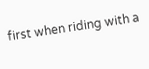first when riding with a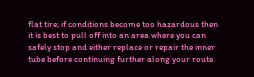flat tire; if conditions become too hazardous then it is best to pull off into an area where you can safely stop and either replace or repair the inner tube before continuing further along your route.